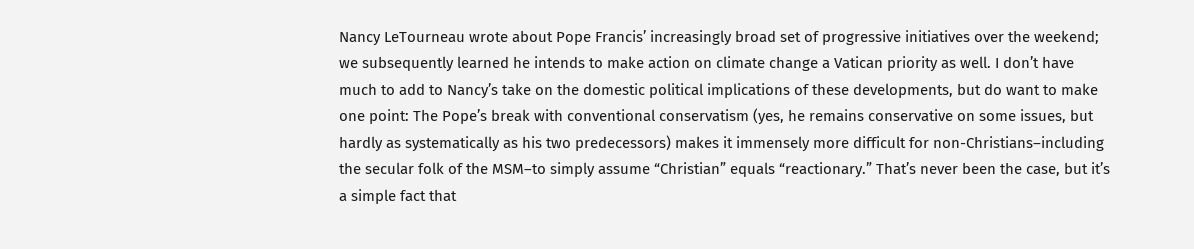Nancy LeTourneau wrote about Pope Francis’ increasingly broad set of progressive initiatives over the weekend; we subsequently learned he intends to make action on climate change a Vatican priority as well. I don’t have much to add to Nancy’s take on the domestic political implications of these developments, but do want to make one point: The Pope’s break with conventional conservatism (yes, he remains conservative on some issues, but hardly as systematically as his two predecessors) makes it immensely more difficult for non-Christians–including the secular folk of the MSM–to simply assume “Christian” equals “reactionary.” That’s never been the case, but it’s a simple fact that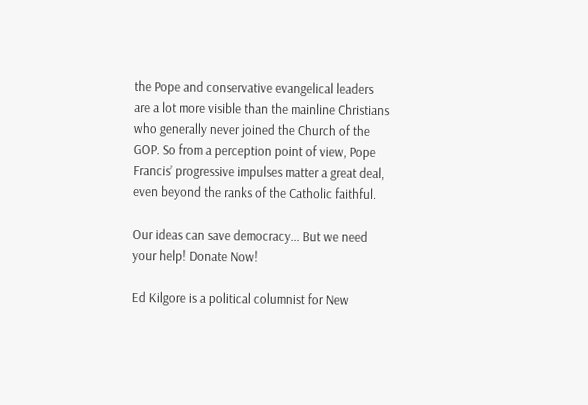the Pope and conservative evangelical leaders are a lot more visible than the mainline Christians who generally never joined the Church of the GOP. So from a perception point of view, Pope Francis’ progressive impulses matter a great deal, even beyond the ranks of the Catholic faithful.

Our ideas can save democracy... But we need your help! Donate Now!

Ed Kilgore is a political columnist for New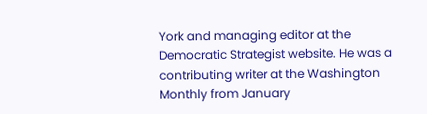York and managing editor at the Democratic Strategist website. He was a contributing writer at the Washington Monthly from January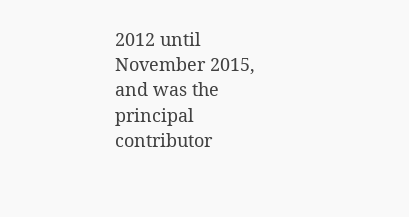2012 until November 2015, and was the principal contributor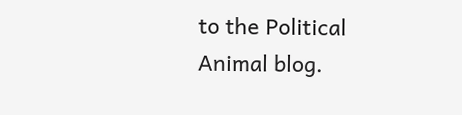to the Political Animal blog.